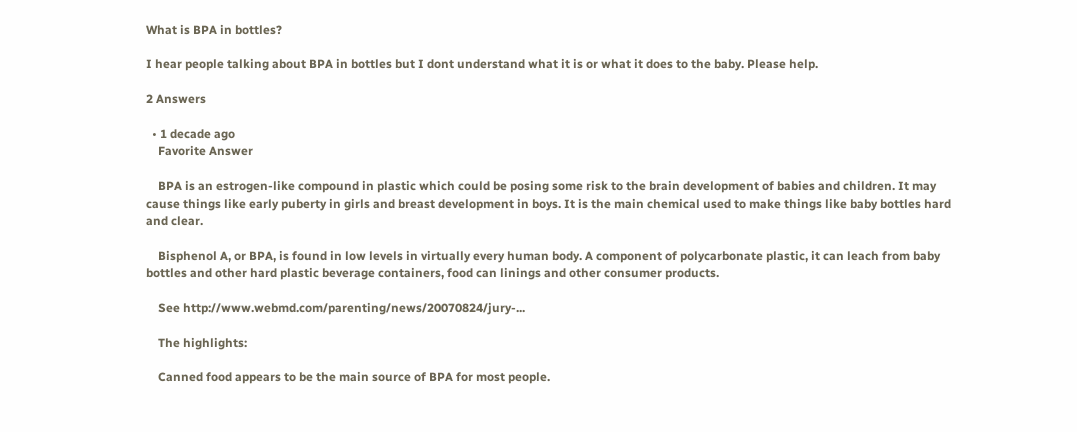What is BPA in bottles?

I hear people talking about BPA in bottles but I dont understand what it is or what it does to the baby. Please help.

2 Answers

  • 1 decade ago
    Favorite Answer

    BPA is an estrogen-like compound in plastic which could be posing some risk to the brain development of babies and children. It may cause things like early puberty in girls and breast development in boys. It is the main chemical used to make things like baby bottles hard and clear.

    Bisphenol A, or BPA, is found in low levels in virtually every human body. A component of polycarbonate plastic, it can leach from baby bottles and other hard plastic beverage containers, food can linings and other consumer products.

    See http://www.webmd.com/parenting/news/20070824/jury-...

    The highlights:

    Canned food appears to be the main source of BPA for most people.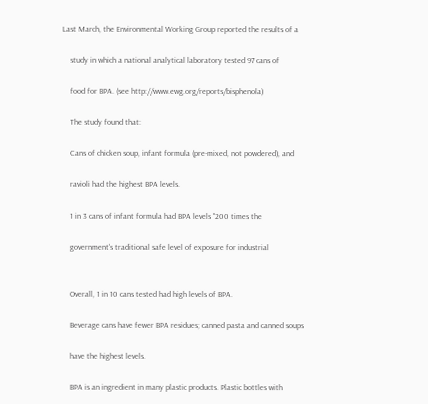Last March, the Environmental Working Group reported the results of a

    study in which a national analytical laboratory tested 97 cans of

    food for BPA. (see http://www.ewg.org/reports/bisphenola)

    The study found that:

    Cans of chicken soup, infant formula (pre-mixed, not powdered), and

    ravioli had the highest BPA levels.

    1 in 3 cans of infant formula had BPA levels "200 times the

    government's traditional safe level of exposure for industrial


    Overall, 1 in 10 cans tested had high levels of BPA.

    Beverage cans have fewer BPA residues; canned pasta and canned soups

    have the highest levels.

    BPA is an ingredient in many plastic products. Plastic bottles with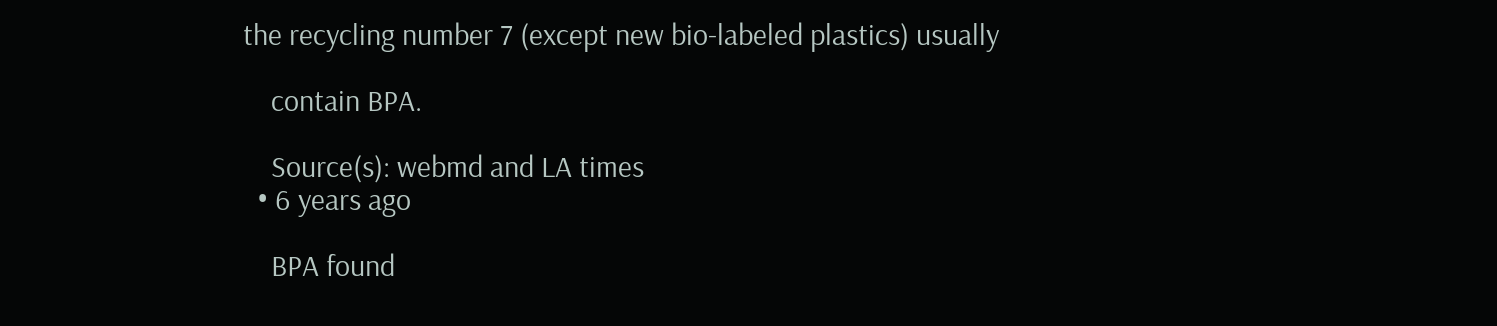the recycling number 7 (except new bio-labeled plastics) usually

    contain BPA.

    Source(s): webmd and LA times
  • 6 years ago

    BPA found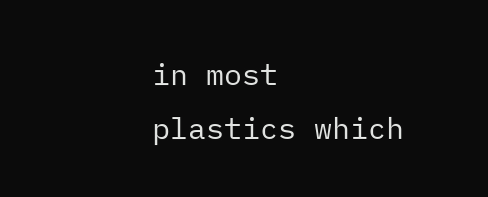in most plastics which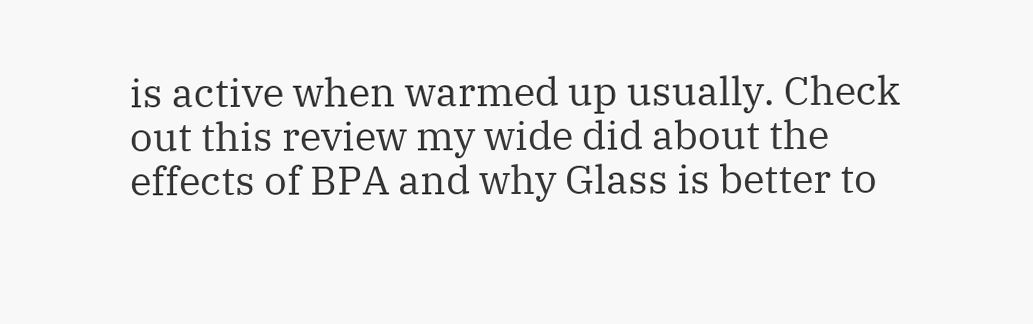is active when warmed up usually. Check out this review my wide did about the effects of BPA and why Glass is better to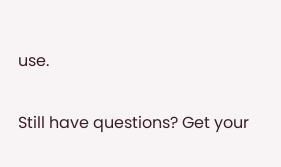use.

Still have questions? Get your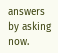answers by asking now.